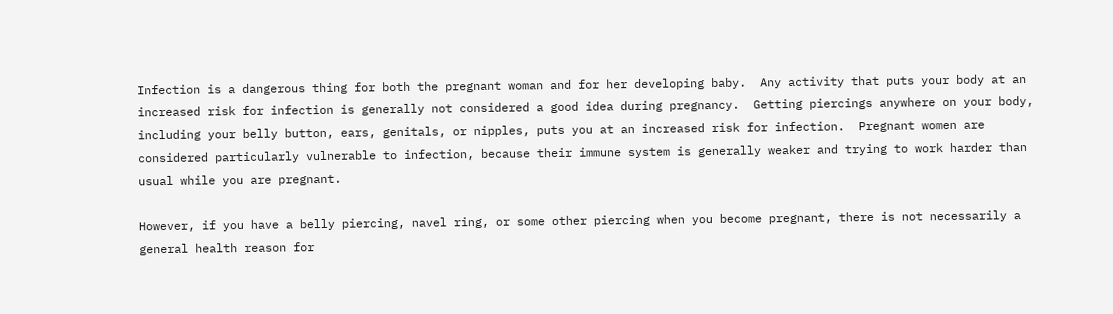Infection is a dangerous thing for both the pregnant woman and for her developing baby.  Any activity that puts your body at an increased risk for infection is generally not considered a good idea during pregnancy.  Getting piercings anywhere on your body, including your belly button, ears, genitals, or nipples, puts you at an increased risk for infection.  Pregnant women are considered particularly vulnerable to infection, because their immune system is generally weaker and trying to work harder than usual while you are pregnant.

However, if you have a belly piercing, navel ring, or some other piercing when you become pregnant, there is not necessarily a general health reason for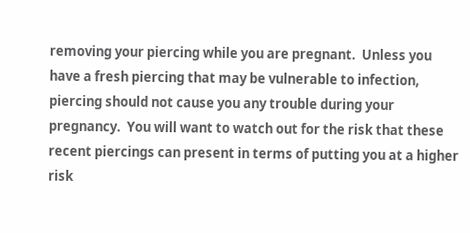removing your piercing while you are pregnant.  Unless you have a fresh piercing that may be vulnerable to infection, piercing should not cause you any trouble during your pregnancy.  You will want to watch out for the risk that these recent piercings can present in terms of putting you at a higher risk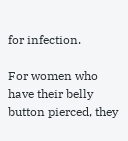for infection.

For women who have their belly button pierced, they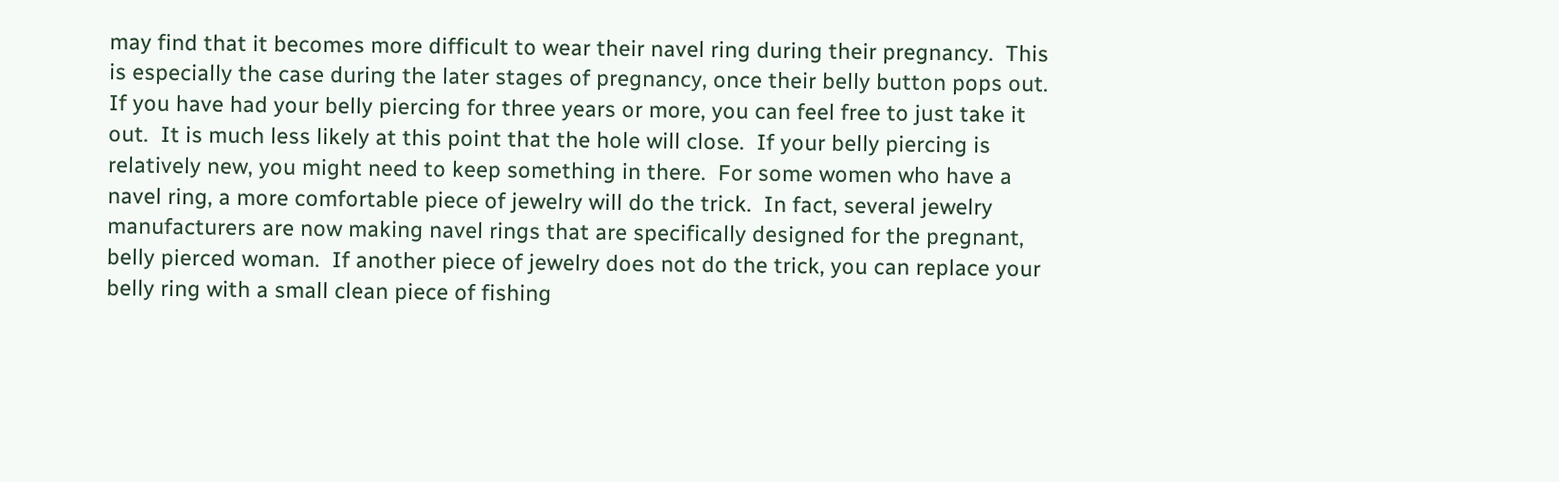may find that it becomes more difficult to wear their navel ring during their pregnancy.  This is especially the case during the later stages of pregnancy, once their belly button pops out.  If you have had your belly piercing for three years or more, you can feel free to just take it out.  It is much less likely at this point that the hole will close.  If your belly piercing is relatively new, you might need to keep something in there.  For some women who have a navel ring, a more comfortable piece of jewelry will do the trick.  In fact, several jewelry manufacturers are now making navel rings that are specifically designed for the pregnant, belly pierced woman.  If another piece of jewelry does not do the trick, you can replace your belly ring with a small clean piece of fishing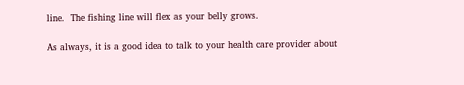line.  The fishing line will flex as your belly grows.

As always, it is a good idea to talk to your health care provider about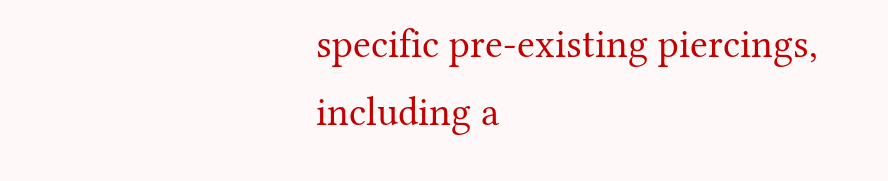specific pre-existing piercings, including a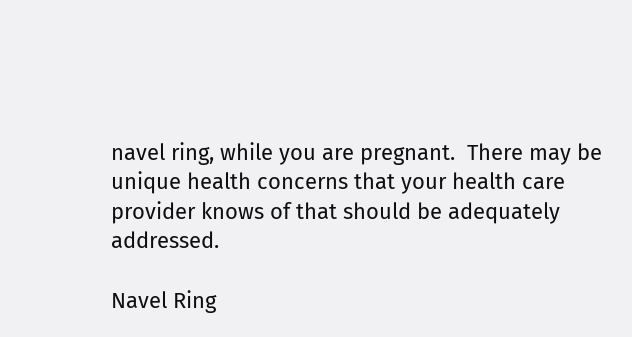navel ring, while you are pregnant.  There may be unique health concerns that your health care provider knows of that should be adequately addressed.

Navel Ring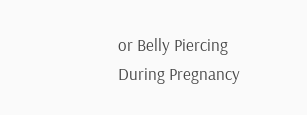or Belly Piercing During Pregnancy